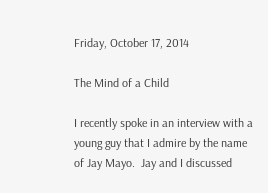Friday, October 17, 2014

The Mind of a Child

I recently spoke in an interview with a young guy that I admire by the name of Jay Mayo.  Jay and I discussed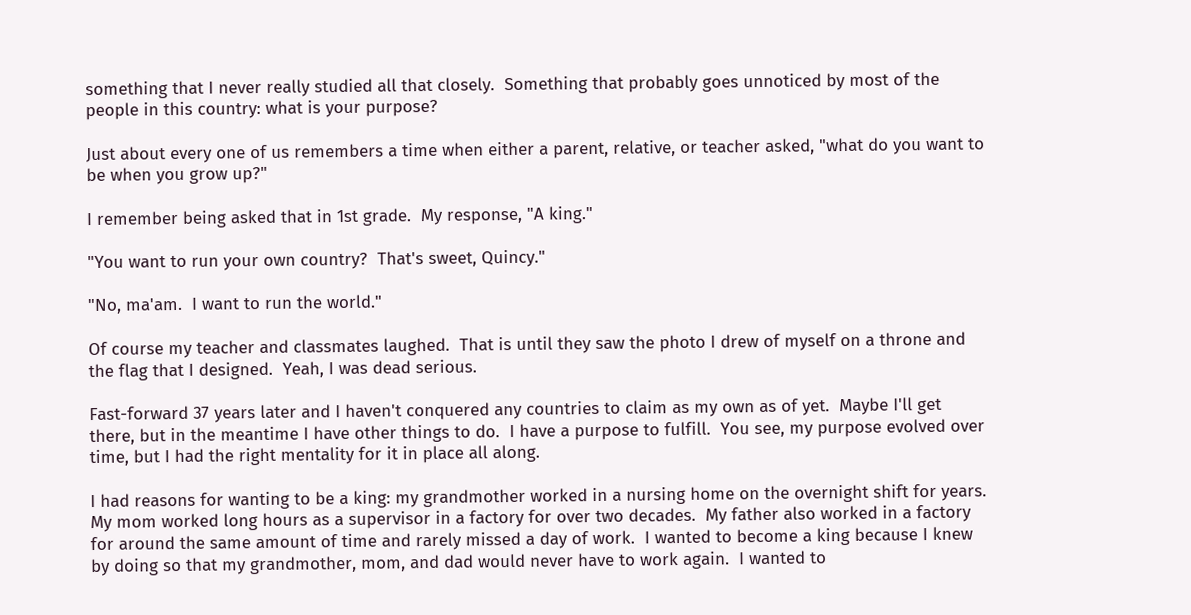something that I never really studied all that closely.  Something that probably goes unnoticed by most of the people in this country: what is your purpose?

Just about every one of us remembers a time when either a parent, relative, or teacher asked, "what do you want to be when you grow up?"

I remember being asked that in 1st grade.  My response, "A king."

"You want to run your own country?  That's sweet, Quincy."

"No, ma'am.  I want to run the world."

Of course my teacher and classmates laughed.  That is until they saw the photo I drew of myself on a throne and the flag that I designed.  Yeah, I was dead serious.

Fast-forward 37 years later and I haven't conquered any countries to claim as my own as of yet.  Maybe I'll get there, but in the meantime I have other things to do.  I have a purpose to fulfill.  You see, my purpose evolved over time, but I had the right mentality for it in place all along.

I had reasons for wanting to be a king: my grandmother worked in a nursing home on the overnight shift for years.  My mom worked long hours as a supervisor in a factory for over two decades.  My father also worked in a factory for around the same amount of time and rarely missed a day of work.  I wanted to become a king because I knew by doing so that my grandmother, mom, and dad would never have to work again.  I wanted to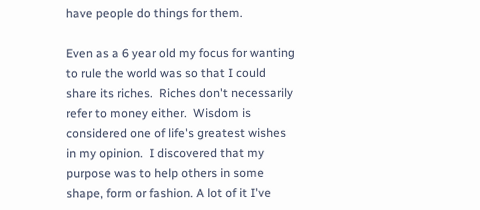have people do things for them.

Even as a 6 year old my focus for wanting to rule the world was so that I could share its riches.  Riches don't necessarily refer to money either.  Wisdom is considered one of life's greatest wishes in my opinion.  I discovered that my purpose was to help others in some shape, form or fashion. A lot of it I've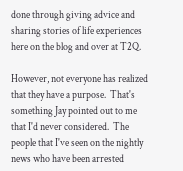done through giving advice and sharing stories of life experiences here on the blog and over at T2Q.

However, not everyone has realized that they have a purpose.  That's something Jay pointed out to me that I'd never considered.  The people that I've seen on the nightly news who have been arrested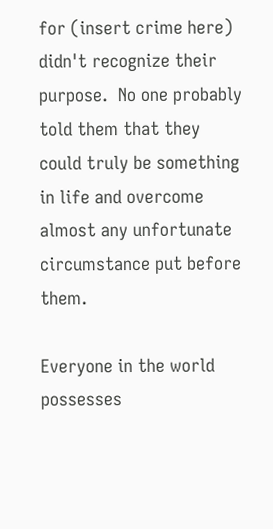for (insert crime here) didn't recognize their purpose.  No one probably told them that they could truly be something in life and overcome almost any unfortunate circumstance put before them.

Everyone in the world possesses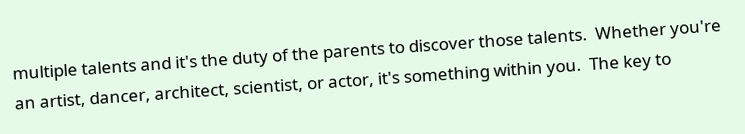multiple talents and it's the duty of the parents to discover those talents.  Whether you're an artist, dancer, architect, scientist, or actor, it's something within you.  The key to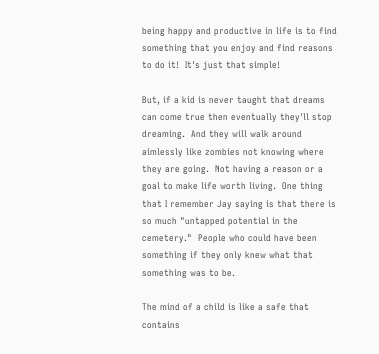being happy and productive in life is to find something that you enjoy and find reasons to do it!  It's just that simple!

But, if a kid is never taught that dreams can come true then eventually they'll stop dreaming.  And they will walk around aimlessly like zombies not knowing where they are going.  Not having a reason or a goal to make life worth living.  One thing that I remember Jay saying is that there is so much "untapped potential in the cemetery."  People who could have been something if they only knew what that something was to be.

The mind of a child is like a safe that contains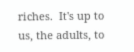riches.  It's up to us, the adults, to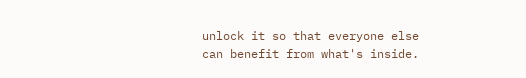unlock it so that everyone else can benefit from what's inside.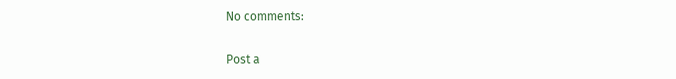No comments:

Post a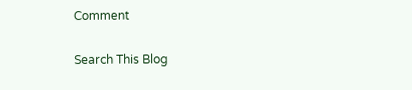Comment

Search This Blog